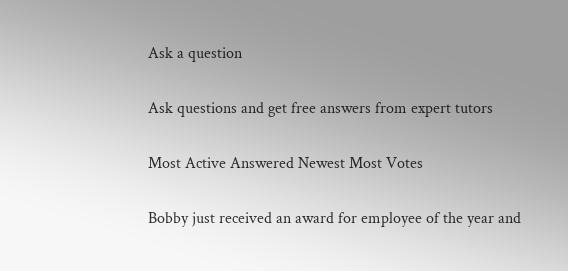Ask a question

Ask questions and get free answers from expert tutors

Most Active Answered Newest Most Votes

Bobby just received an award for employee of the year and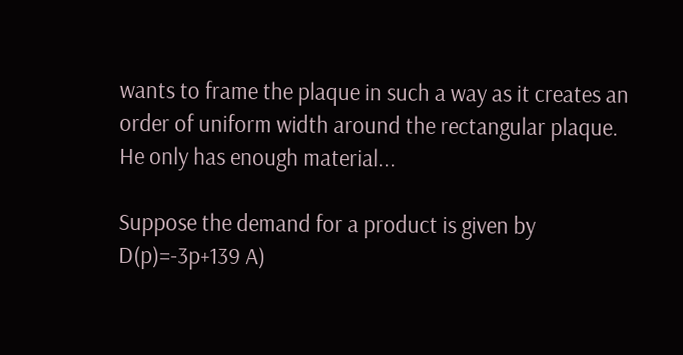wants to frame the plaque in such a way as it creates an order of uniform width around the rectangular plaque. He only has enough material...

Suppose the demand for a product is given by D(p)=-3p+139 A)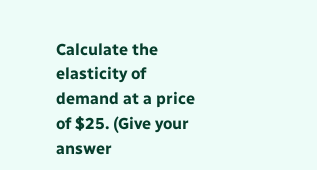Calculate the elasticity of demand at a price of $25. (Give your answer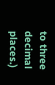to three decimal places.)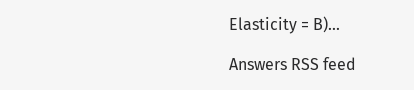Elasticity = B)...

Answers RSS feed